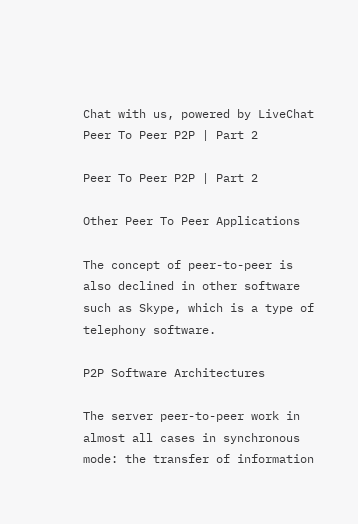Chat with us, powered by LiveChat
Peer To Peer P2P | Part 2

Peer To Peer P2P | Part 2

Other Peer To Peer Applications

The concept of peer-to-peer is also declined in other software such as Skype, which is a type of telephony software.

P2P Software Architectures

The server peer-to-peer work in almost all cases in synchronous mode: the transfer of information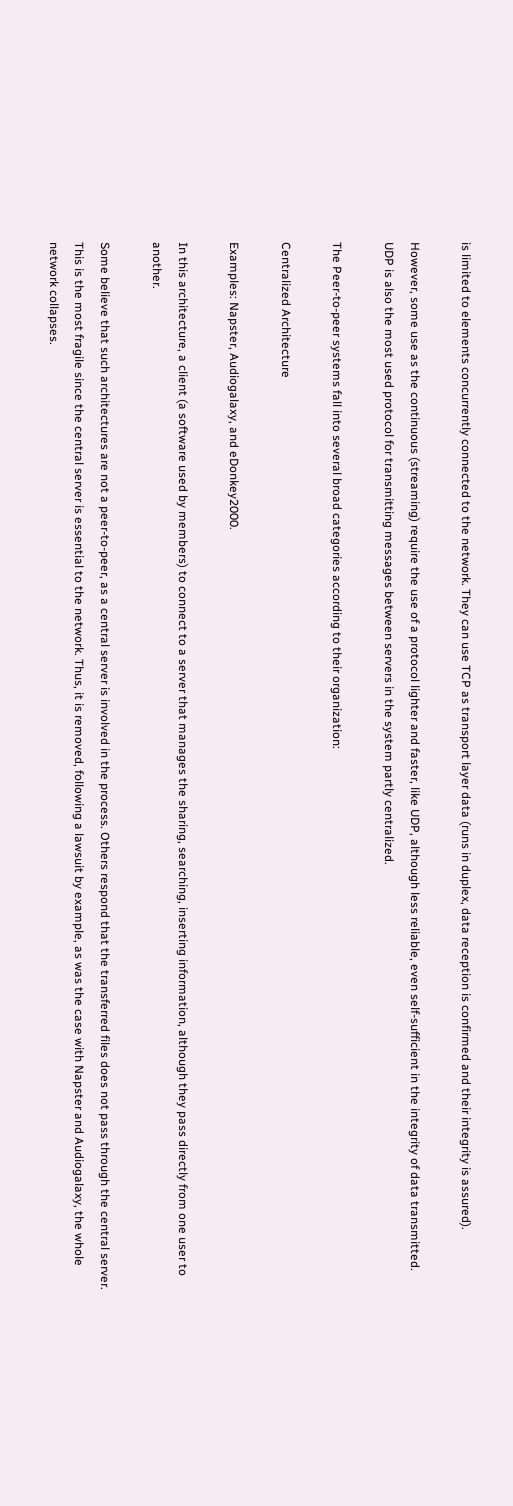is limited to elements concurrently connected to the network. They can use TCP as transport layer data (runs in duplex, data reception is confirmed and their integrity is assured).

However, some use as the continuous (streaming) require the use of a protocol lighter and faster, like UDP, although less reliable, even self-sufficient in the integrity of data transmitted. UDP is also the most used protocol for transmitting messages between servers in the system partly centralized.

The Peer-to-peer systems fall into several broad categories according to their organization:

Centralized Architecture

Examples: Napster, Audiogalaxy, and eDonkey2000.

In this architecture, a client (a software used by members) to connect to a server that manages the sharing, searching, inserting information, although they pass directly from one user to another.

Some believe that such architectures are not a peer-to-peer, as a central server is involved in the process. Others respond that the transferred files does not pass through the central server. This is the most fragile since the central server is essential to the network. Thus, it is removed, following a lawsuit by example, as was the case with Napster and Audiogalaxy, the whole network collapses.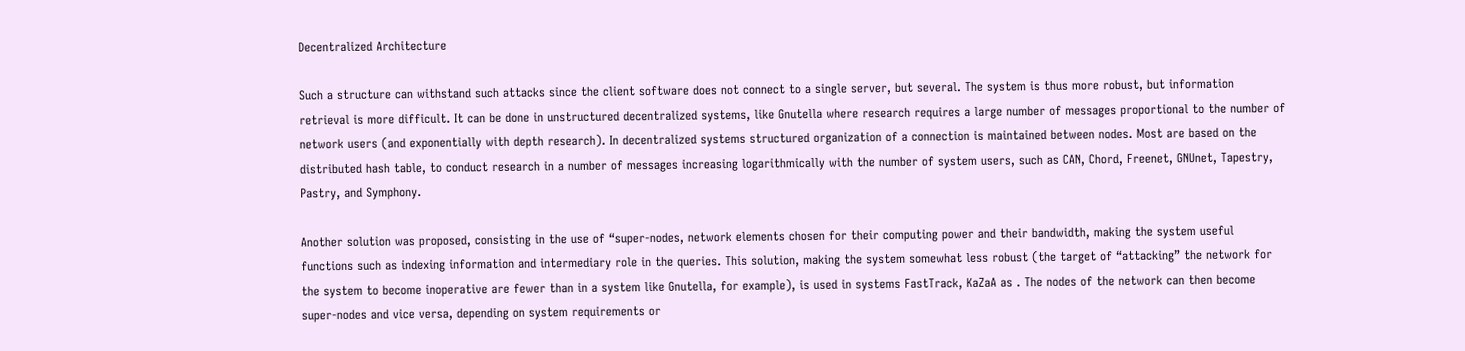Decentralized Architecture

Such a structure can withstand such attacks since the client software does not connect to a single server, but several. The system is thus more robust, but information retrieval is more difficult. It can be done in unstructured decentralized systems, like Gnutella where research requires a large number of messages proportional to the number of network users (and exponentially with depth research). In decentralized systems structured organization of a connection is maintained between nodes. Most are based on the distributed hash table, to conduct research in a number of messages increasing logarithmically with the number of system users, such as CAN, Chord, Freenet, GNUnet, Tapestry, Pastry, and Symphony.

Another solution was proposed, consisting in the use of “super-nodes, network elements chosen for their computing power and their bandwidth, making the system useful functions such as indexing information and intermediary role in the queries. This solution, making the system somewhat less robust (the target of “attacking” the network for the system to become inoperative are fewer than in a system like Gnutella, for example), is used in systems FastTrack, KaZaA as . The nodes of the network can then become super-nodes and vice versa, depending on system requirements or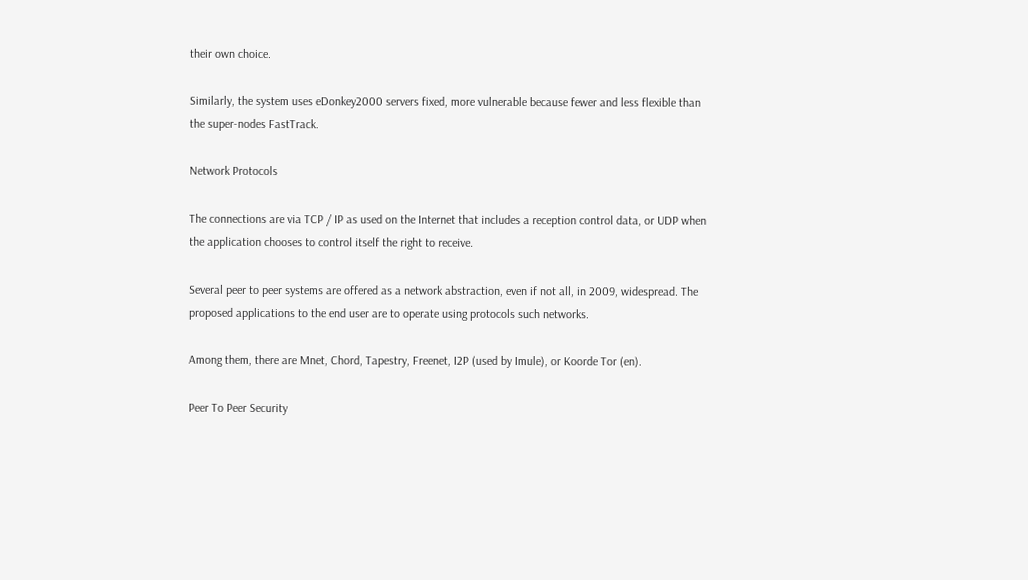their own choice.

Similarly, the system uses eDonkey2000 servers fixed, more vulnerable because fewer and less flexible than the super-nodes FastTrack.

Network Protocols

The connections are via TCP / IP as used on the Internet that includes a reception control data, or UDP when the application chooses to control itself the right to receive.

Several peer to peer systems are offered as a network abstraction, even if not all, in 2009, widespread. The proposed applications to the end user are to operate using protocols such networks.

Among them, there are Mnet, Chord, Tapestry, Freenet, I2P (used by Imule), or Koorde Tor (en).

Peer To Peer Security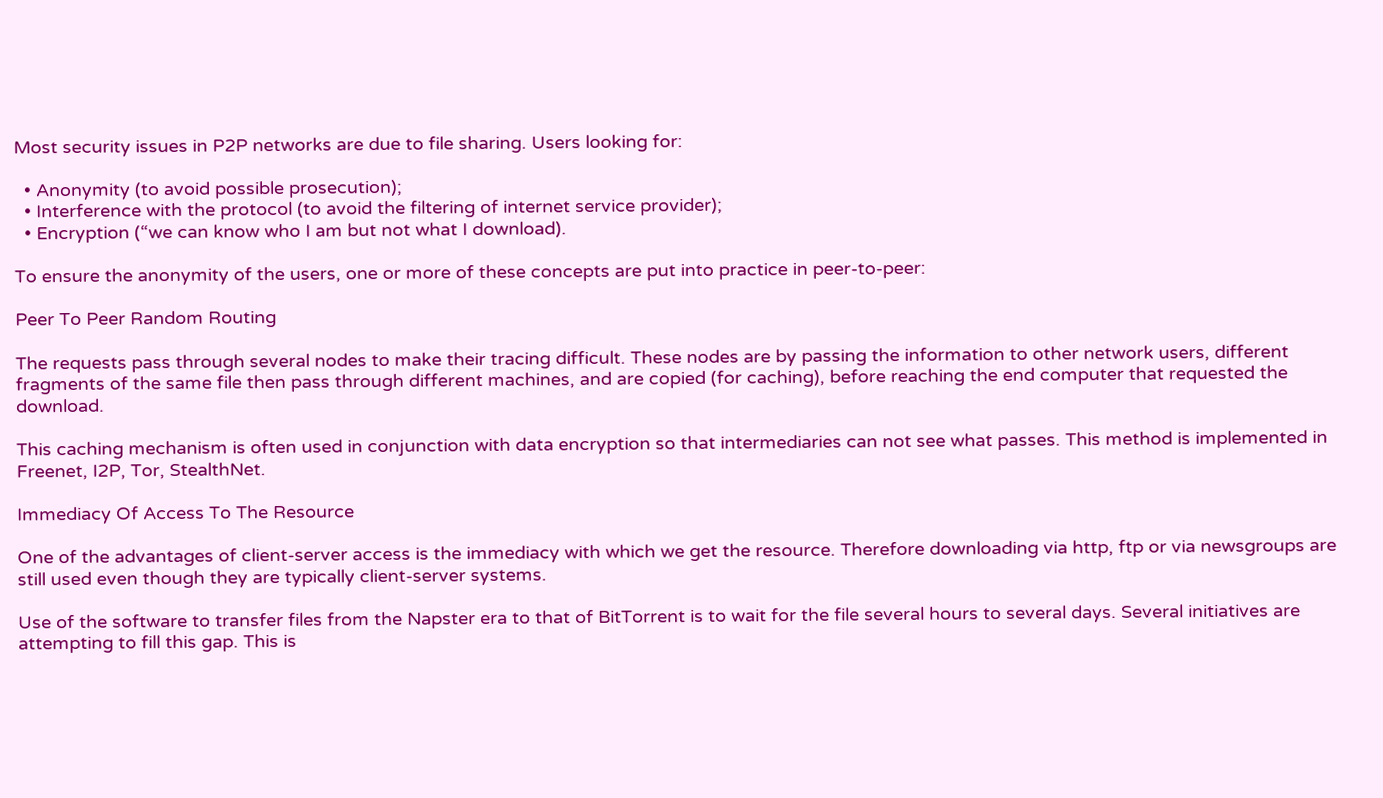Most security issues in P2P networks are due to file sharing. Users looking for:

  • Anonymity (to avoid possible prosecution);
  • Interference with the protocol (to avoid the filtering of internet service provider);
  • Encryption (“we can know who I am but not what I download).

To ensure the anonymity of the users, one or more of these concepts are put into practice in peer-to-peer:

Peer To Peer Random Routing

The requests pass through several nodes to make their tracing difficult. These nodes are by passing the information to other network users, different fragments of the same file then pass through different machines, and are copied (for caching), before reaching the end computer that requested the download.

This caching mechanism is often used in conjunction with data encryption so that intermediaries can not see what passes. This method is implemented in Freenet, I2P, Tor, StealthNet.

Immediacy Of Access To The Resource

One of the advantages of client-server access is the immediacy with which we get the resource. Therefore downloading via http, ftp or via newsgroups are still used even though they are typically client-server systems.

Use of the software to transfer files from the Napster era to that of BitTorrent is to wait for the file several hours to several days. Several initiatives are attempting to fill this gap. This is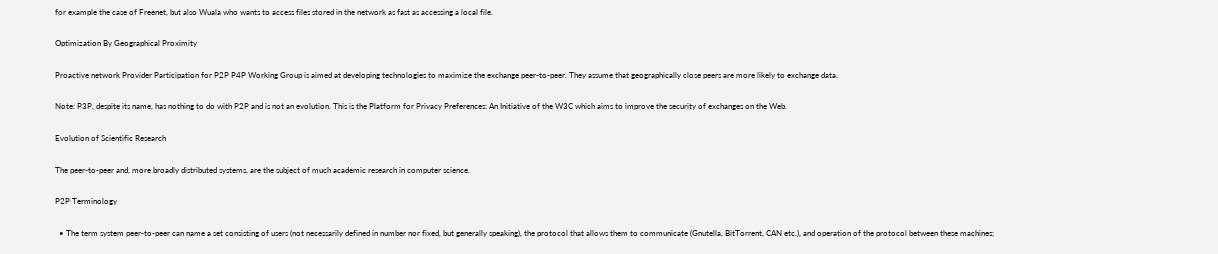for example the case of Freenet, but also Wuala who wants to access files stored in the network as fast as accessing a local file.

Optimization By Geographical Proximity

Proactive network Provider Participation for P2P P4P Working Group is aimed at developing technologies to maximize the exchange peer-to-peer. They assume that geographically close peers are more likely to exchange data.

Note: P3P, despite its name, has nothing to do with P2P and is not an evolution. This is the Platform for Privacy Preferences: An Initiative of the W3C which aims to improve the security of exchanges on the Web.

Evolution of Scientific Research

The peer-to-peer and, more broadly distributed systems, are the subject of much academic research in computer science.

P2P Terminology

  • The term system peer-to-peer can name a set consisting of users (not necessarily defined in number nor fixed, but generally speaking), the protocol that allows them to communicate (Gnutella, BitTorrent, CAN etc.), and operation of the protocol between these machines;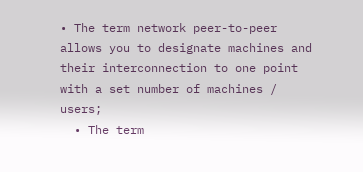• The term network peer-to-peer allows you to designate machines and their interconnection to one point with a set number of machines / users;
  • The term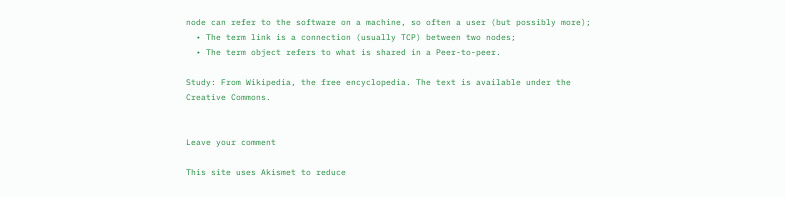node can refer to the software on a machine, so often a user (but possibly more);
  • The term link is a connection (usually TCP) between two nodes;
  • The term object refers to what is shared in a Peer-to-peer.

Study: From Wikipedia, the free encyclopedia. The text is available under the Creative Commons.


Leave your comment

This site uses Akismet to reduce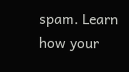spam. Learn how your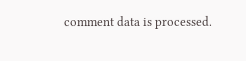comment data is processed.